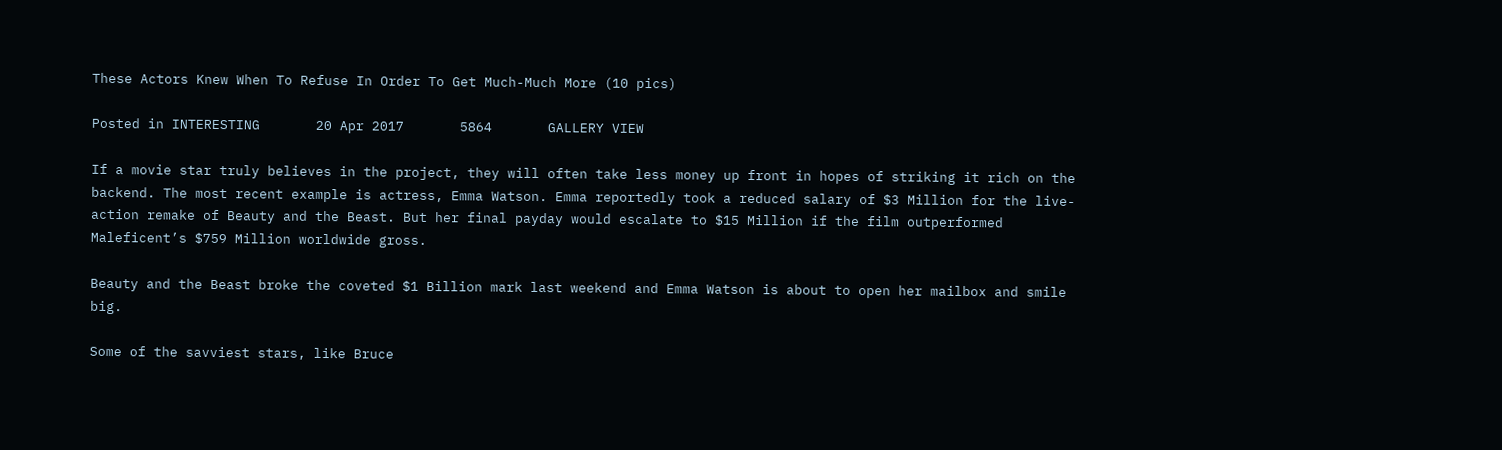These Actors Knew When To Refuse In Order To Get Much-Much More (10 pics)

Posted in INTERESTING       20 Apr 2017       5864       GALLERY VIEW

If a movie star truly believes in the project, they will often take less money up front in hopes of striking it rich on the backend. The most recent example is actress, Emma Watson. Emma reportedly took a reduced salary of $3 Million for the live-action remake of Beauty and the Beast. But her final payday would escalate to $15 Million if the film outperformed Maleficent’s $759 Million worldwide gross.

Beauty and the Beast broke the coveted $1 Billion mark last weekend and Emma Watson is about to open her mailbox and smile big.

Some of the savviest stars, like Bruce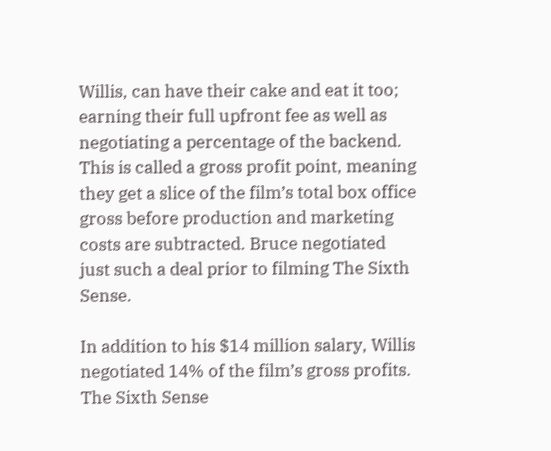Willis, can have their cake and eat it too; earning their full upfront fee as well as negotiating a percentage of the backend. This is called a gross profit point, meaning they get a slice of the film’s total box office gross before production and marketing costs are subtracted. Bruce negotiated just such a deal prior to filming The Sixth Sense.

In addition to his $14 million salary, Willis negotiated 14% of the film’s gross profits. The Sixth Sense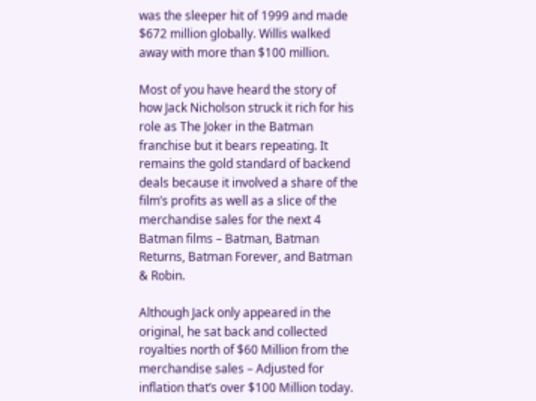was the sleeper hit of 1999 and made $672 million globally. Willis walked away with more than $100 million.

Most of you have heard the story of how Jack Nicholson struck it rich for his role as The Joker in the Batman franchise but it bears repeating. It remains the gold standard of backend deals because it involved a share of the film’s profits as well as a slice of the merchandise sales for the next 4 Batman films – Batman, Batman Returns, Batman Forever, and Batman & Robin.

Although Jack only appeared in the original, he sat back and collected royalties north of $60 Million from the merchandise sales – Adjusted for inflation that’s over $100 Million today.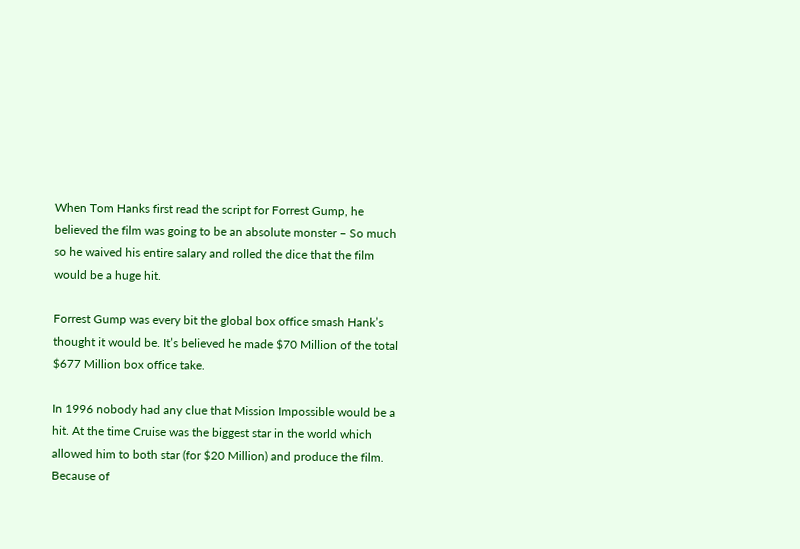When Tom Hanks first read the script for Forrest Gump, he believed the film was going to be an absolute monster – So much so he waived his entire salary and rolled the dice that the film would be a huge hit.

Forrest Gump was every bit the global box office smash Hank’s thought it would be. It’s believed he made $70 Million of the total $677 Million box office take.

In 1996 nobody had any clue that Mission Impossible would be a hit. At the time Cruise was the biggest star in the world which allowed him to both star (for $20 Million) and produce the film. Because of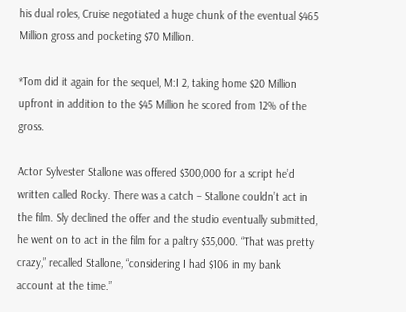his dual roles, Cruise negotiated a huge chunk of the eventual $465 Million gross and pocketing $70 Million.

*Tom did it again for the sequel, M:I 2, taking home $20 Million upfront in addition to the $45 Million he scored from 12% of the gross.

Actor Sylvester Stallone was offered $300,000 for a script he’d written called Rocky. There was a catch – Stallone couldn’t act in the film. Sly declined the offer and the studio eventually submitted, he went on to act in the film for a paltry $35,000. “That was pretty crazy,” recalled Stallone, “considering I had $106 in my bank account at the time.”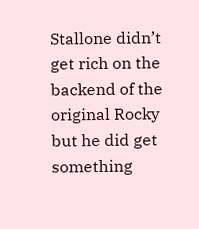Stallone didn’t get rich on the backend of the original Rocky but he did get something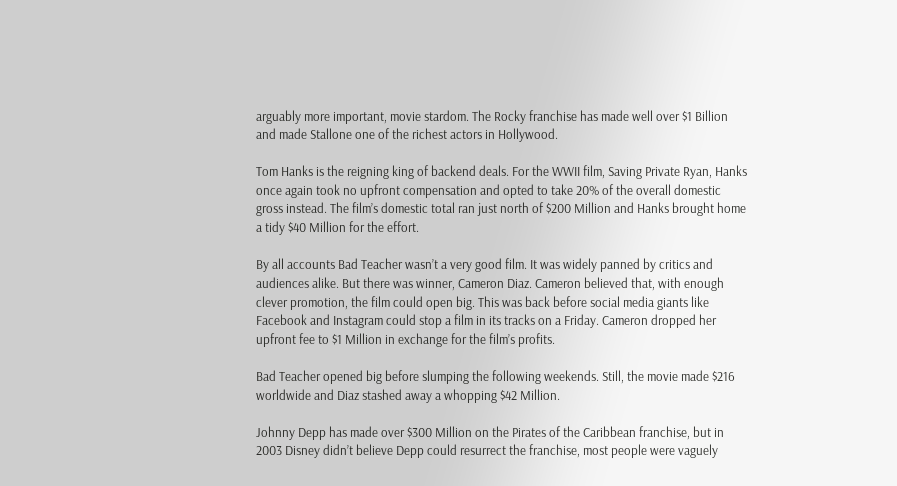arguably more important, movie stardom. The Rocky franchise has made well over $1 Billion and made Stallone one of the richest actors in Hollywood.

Tom Hanks is the reigning king of backend deals. For the WWII film, Saving Private Ryan, Hanks once again took no upfront compensation and opted to take 20% of the overall domestic gross instead. The film’s domestic total ran just north of $200 Million and Hanks brought home a tidy $40 Million for the effort.

By all accounts Bad Teacher wasn’t a very good film. It was widely panned by critics and audiences alike. But there was winner, Cameron Diaz. Cameron believed that, with enough clever promotion, the film could open big. This was back before social media giants like Facebook and Instagram could stop a film in its tracks on a Friday. Cameron dropped her upfront fee to $1 Million in exchange for the film’s profits.

Bad Teacher opened big before slumping the following weekends. Still, the movie made $216 worldwide and Diaz stashed away a whopping $42 Million.

Johnny Depp has made over $300 Million on the Pirates of the Caribbean franchise, but in 2003 Disney didn’t believe Depp could resurrect the franchise, most people were vaguely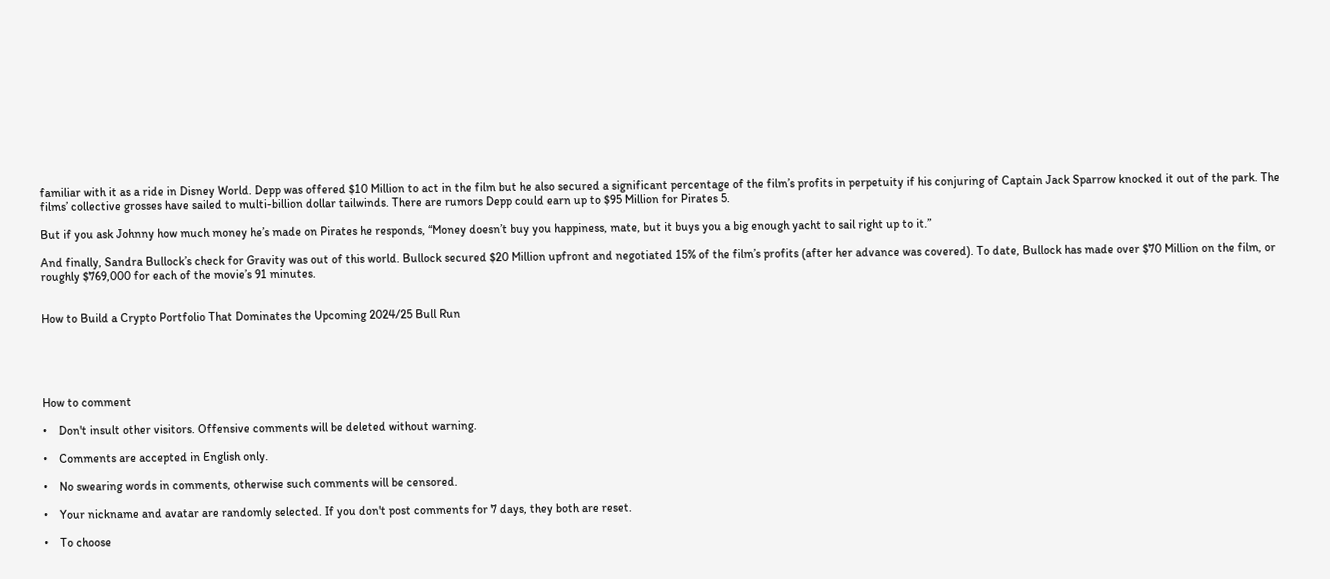familiar with it as a ride in Disney World. Depp was offered $10 Million to act in the film but he also secured a significant percentage of the film’s profits in perpetuity if his conjuring of Captain Jack Sparrow knocked it out of the park. The films’ collective grosses have sailed to multi-billion dollar tailwinds. There are rumors Depp could earn up to $95 Million for Pirates 5.

But if you ask Johnny how much money he’s made on Pirates he responds, “Money doesn’t buy you happiness, mate, but it buys you a big enough yacht to sail right up to it.”

And finally, Sandra Bullock’s check for Gravity was out of this world. Bullock secured $20 Million upfront and negotiated 15% of the film’s profits (after her advance was covered). To date, Bullock has made over $70 Million on the film, or roughly $769,000 for each of the movie’s 91 minutes.


How to Build a Crypto Portfolio That Dominates the Upcoming 2024/25 Bull Run





How to comment

•    Don't insult other visitors. Offensive comments will be deleted without warning.

•    Comments are accepted in English only.

•    No swearing words in comments, otherwise such comments will be censored.

•    Your nickname and avatar are randomly selected. If you don't post comments for 7 days, they both are reset.

•    To choose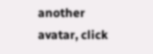another avatar, click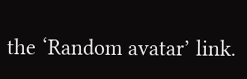the ‘Random avatar’ link.